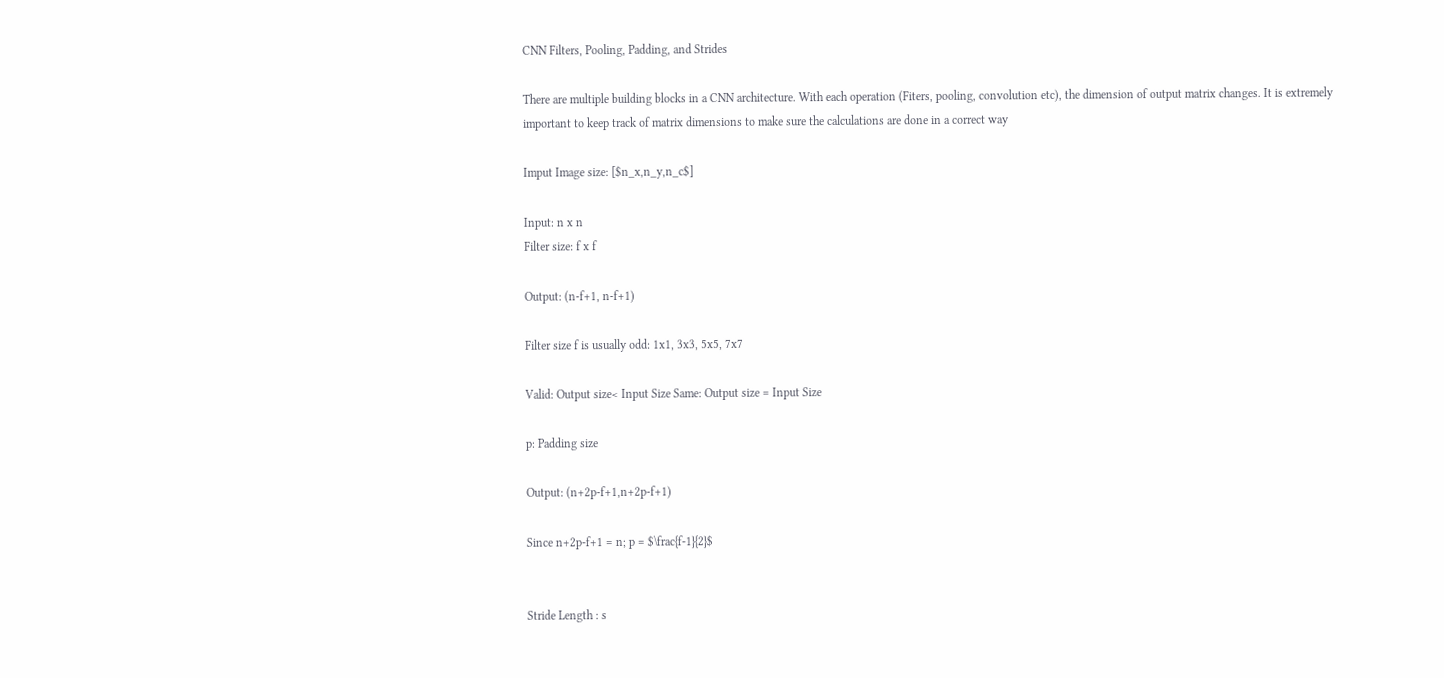CNN Filters, Pooling, Padding, and Strides

There are multiple building blocks in a CNN architecture. With each operation (Fiters, pooling, convolution etc), the dimension of output matrix changes. It is extremely important to keep track of matrix dimensions to make sure the calculations are done in a correct way

Imput Image size: [$n_x,n_y,n_c$]

Input: n x n
Filter size: f x f

Output: (n-f+1, n-f+1)

Filter size f is usually odd: 1x1, 3x3, 5x5, 7x7

Valid: Output size< Input Size Same: Output size = Input Size

p: Padding size

Output: (n+2p-f+1,n+2p-f+1)

Since n+2p-f+1 = n; p = $\frac{f-1}{2}$


Stride Length : s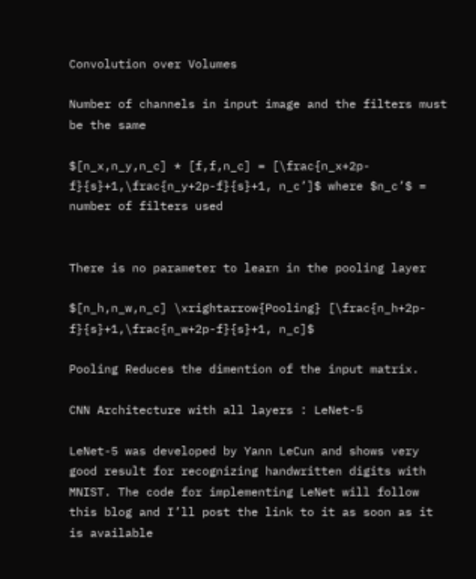Convolution over Volumes

Number of channels in input image and the filters must be the same

$[n_x,n_y,n_c] * [f,f,n_c] = [\frac{n_x+2p-f}{s}+1,\frac{n_y+2p-f}{s}+1, n_c’]$ where $n_c’$ = number of filters used


There is no parameter to learn in the pooling layer

$[n_h,n_w,n_c] \xrightarrow{Pooling} [\frac{n_h+2p-f}{s}+1,\frac{n_w+2p-f}{s}+1, n_c]$

Pooling Reduces the dimention of the input matrix.

CNN Architecture with all layers : LeNet-5

LeNet-5 was developed by Yann LeCun and shows very good result for recognizing handwritten digits with MNIST. The code for implementing LeNet will follow this blog and I’ll post the link to it as soon as it is available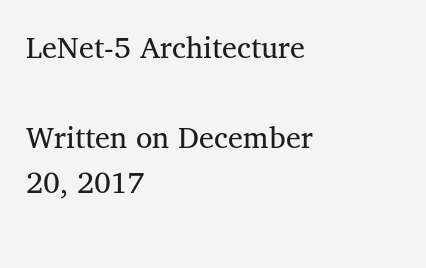LeNet-5 Architecture

Written on December 20, 2017